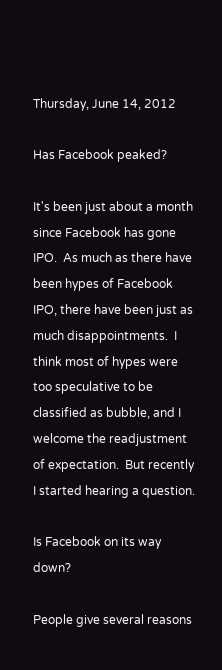Thursday, June 14, 2012

Has Facebook peaked?

It's been just about a month since Facebook has gone IPO.  As much as there have been hypes of Facebook IPO, there have been just as much disappointments.  I think most of hypes were too speculative to be classified as bubble, and I welcome the readjustment of expectation.  But recently I started hearing a question.

Is Facebook on its way down?

People give several reasons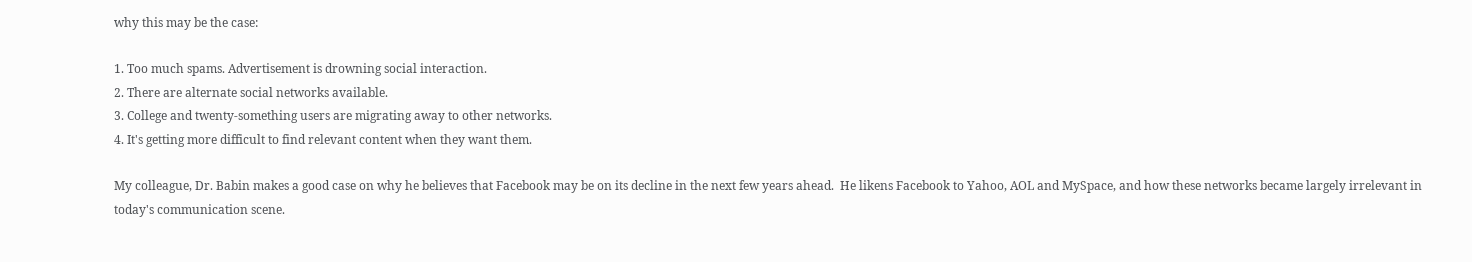why this may be the case:

1. Too much spams. Advertisement is drowning social interaction.
2. There are alternate social networks available.
3. College and twenty-something users are migrating away to other networks.
4. It's getting more difficult to find relevant content when they want them.

My colleague, Dr. Babin makes a good case on why he believes that Facebook may be on its decline in the next few years ahead.  He likens Facebook to Yahoo, AOL and MySpace, and how these networks became largely irrelevant in today's communication scene.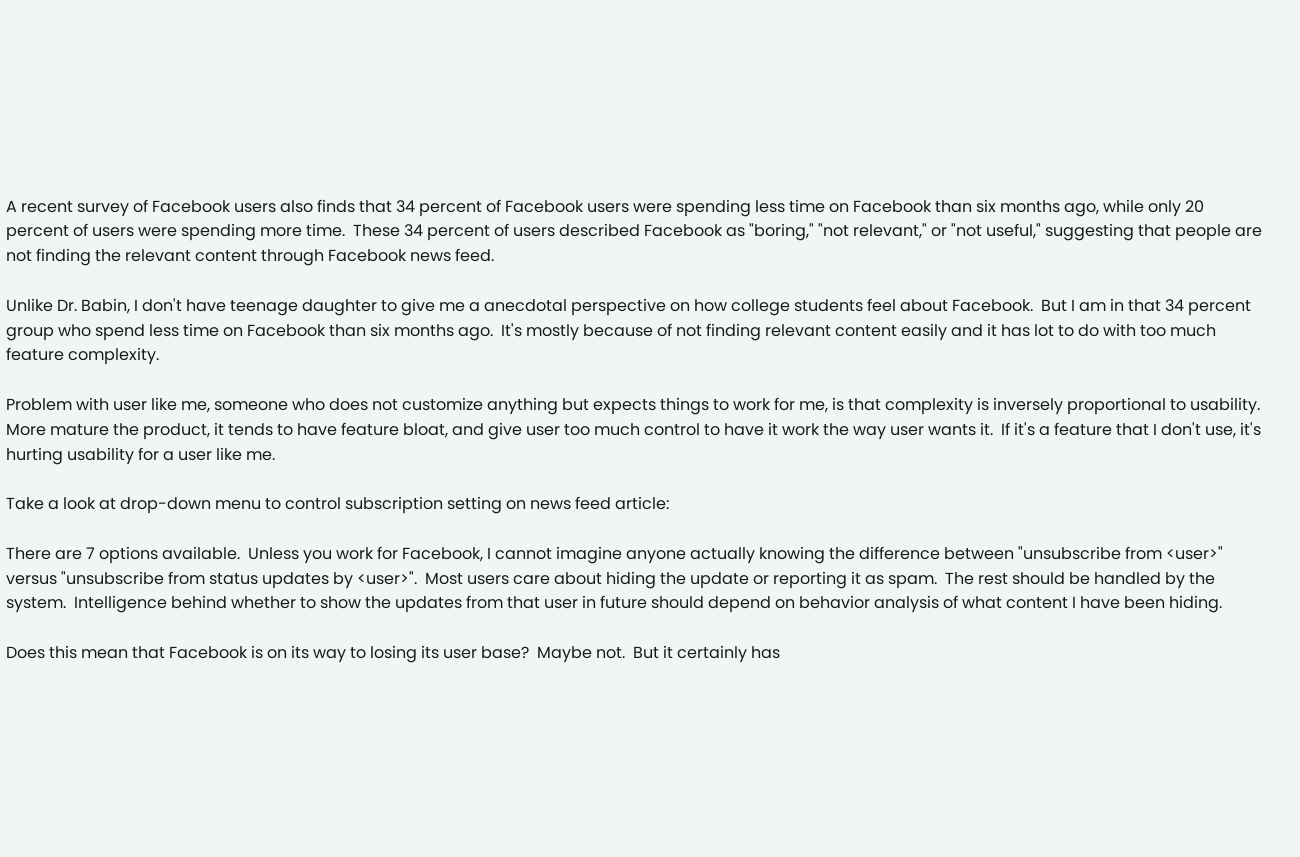A recent survey of Facebook users also finds that 34 percent of Facebook users were spending less time on Facebook than six months ago, while only 20 percent of users were spending more time.  These 34 percent of users described Facebook as "boring," "not relevant," or "not useful," suggesting that people are not finding the relevant content through Facebook news feed.

Unlike Dr. Babin, I don't have teenage daughter to give me a anecdotal perspective on how college students feel about Facebook.  But I am in that 34 percent group who spend less time on Facebook than six months ago.  It's mostly because of not finding relevant content easily and it has lot to do with too much feature complexity.

Problem with user like me, someone who does not customize anything but expects things to work for me, is that complexity is inversely proportional to usability.  More mature the product, it tends to have feature bloat, and give user too much control to have it work the way user wants it.  If it's a feature that I don't use, it's hurting usability for a user like me.

Take a look at drop-down menu to control subscription setting on news feed article:

There are 7 options available.  Unless you work for Facebook, I cannot imagine anyone actually knowing the difference between "unsubscribe from <user>" versus "unsubscribe from status updates by <user>".  Most users care about hiding the update or reporting it as spam.  The rest should be handled by the system.  Intelligence behind whether to show the updates from that user in future should depend on behavior analysis of what content I have been hiding.

Does this mean that Facebook is on its way to losing its user base?  Maybe not.  But it certainly has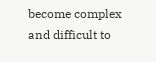become complex and difficult to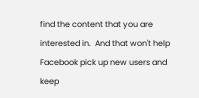find the content that you are interested in.  And that won't help Facebook pick up new users and keep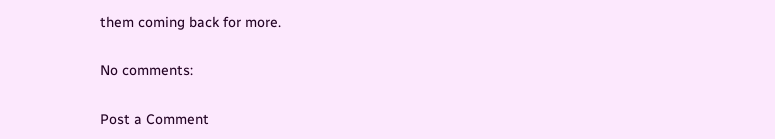them coming back for more.

No comments:

Post a Comment